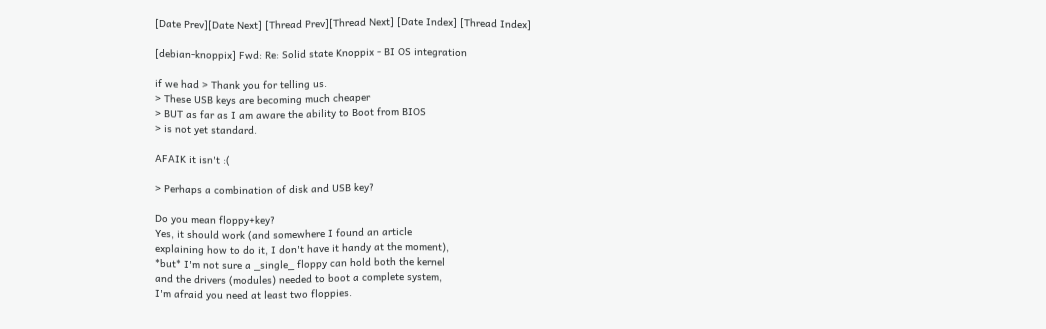[Date Prev][Date Next] [Thread Prev][Thread Next] [Date Index] [Thread Index]

[debian-knoppix] Fwd: Re: Solid state Knoppix - BI OS integration

if we had > Thank you for telling us.
> These USB keys are becoming much cheaper
> BUT as far as I am aware the ability to Boot from BIOS
> is not yet standard.

AFAIK it isn't :(

> Perhaps a combination of disk and USB key?

Do you mean floppy+key?
Yes, it should work (and somewhere I found an article
explaining how to do it, I don't have it handy at the moment),
*but* I'm not sure a _single_ floppy can hold both the kernel
and the drivers (modules) needed to boot a complete system,
I'm afraid you need at least two floppies.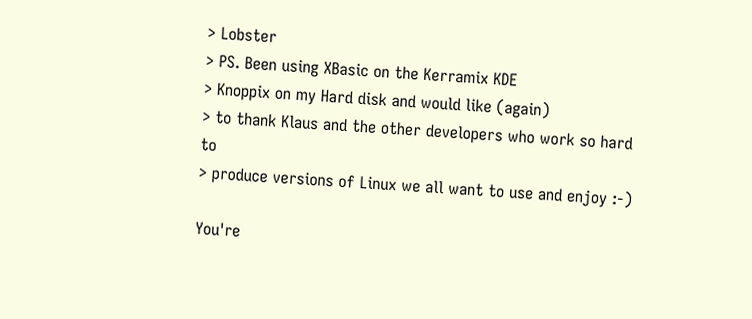> Lobster
> PS. Been using XBasic on the Kerramix KDE
> Knoppix on my Hard disk and would like (again)
> to thank Klaus and the other developers who work so hard to
> produce versions of Linux we all want to use and enjoy :-)

You're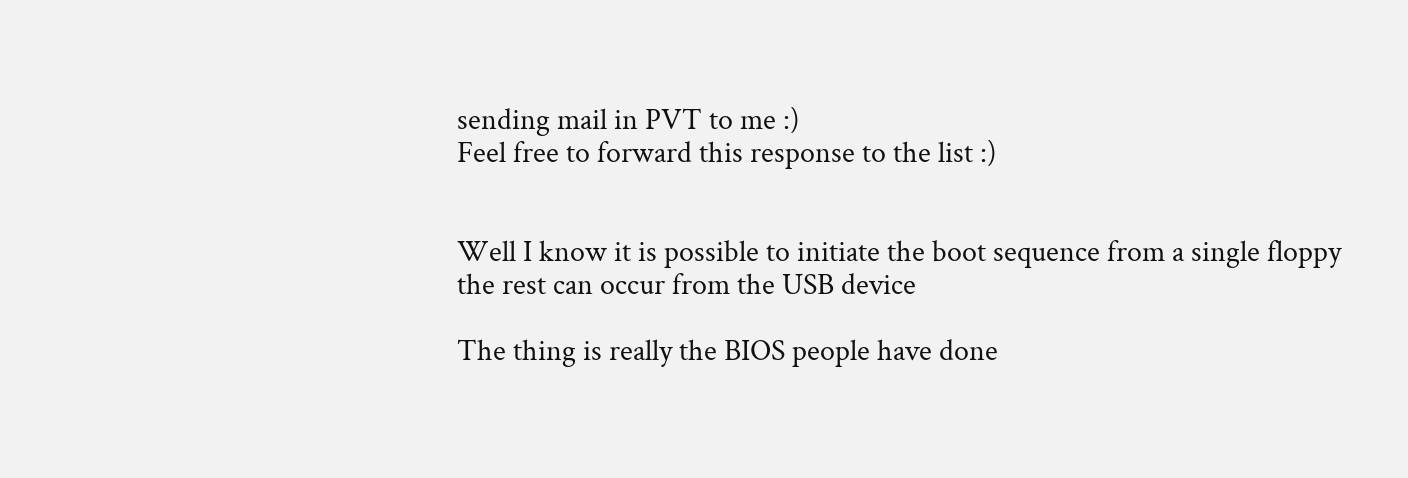sending mail in PVT to me :)
Feel free to forward this response to the list :)


Well I know it is possible to initiate the boot sequence from a single floppy
the rest can occur from the USB device

The thing is really the BIOS people have done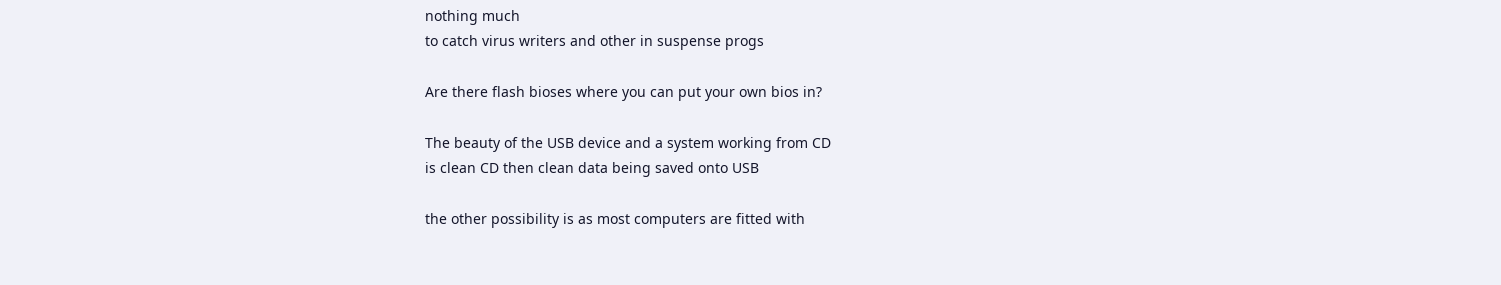nothing much
to catch virus writers and other in suspense progs

Are there flash bioses where you can put your own bios in?

The beauty of the USB device and a system working from CD
is clean CD then clean data being saved onto USB

the other possibility is as most computers are fitted with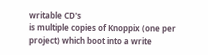writable CD's
is multiple copies of Knoppix (one per project) which boot into a write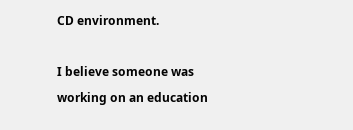CD environment.

I believe someone was working on an education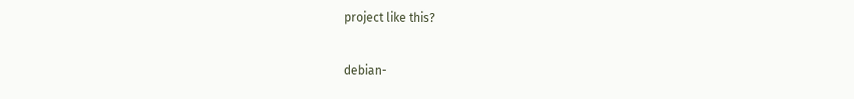project like this?

debian-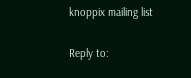knoppix mailing list

Reply to: